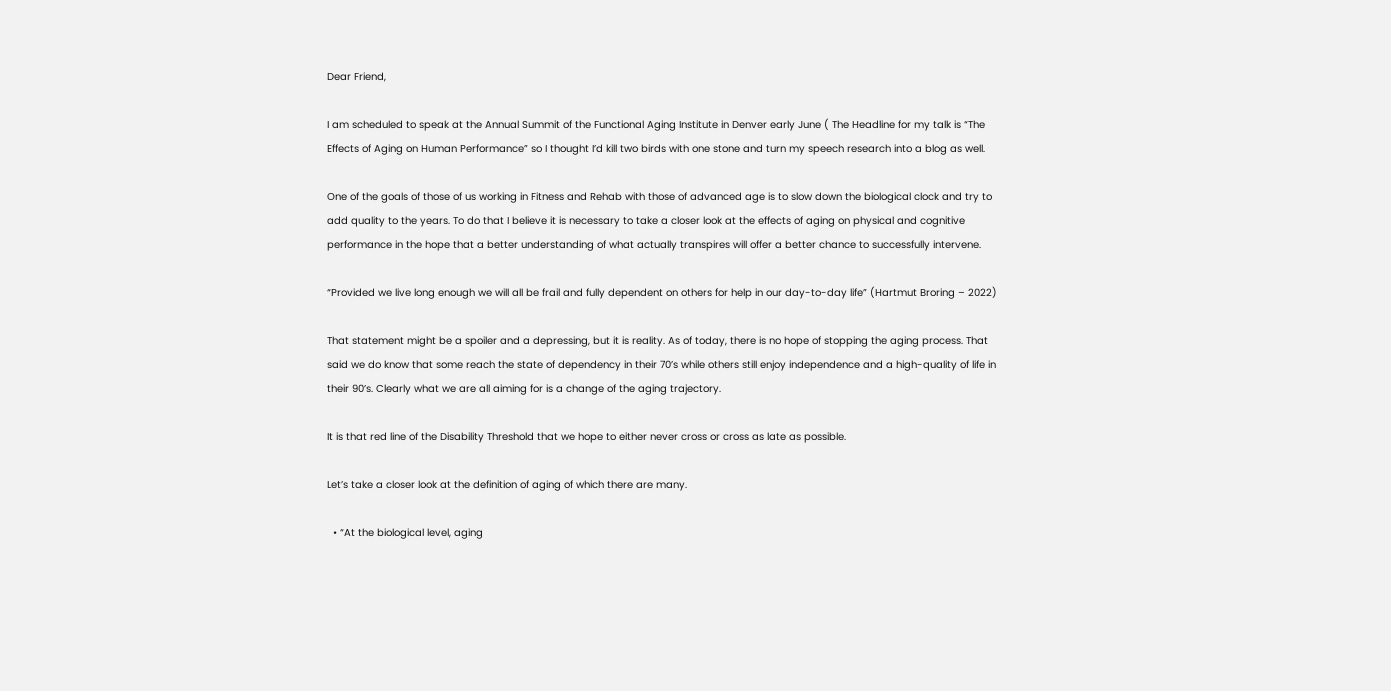Dear Friend,

I am scheduled to speak at the Annual Summit of the Functional Aging Institute in Denver early June ( The Headline for my talk is “The Effects of Aging on Human Performance” so I thought I’d kill two birds with one stone and turn my speech research into a blog as well.

One of the goals of those of us working in Fitness and Rehab with those of advanced age is to slow down the biological clock and try to add quality to the years. To do that I believe it is necessary to take a closer look at the effects of aging on physical and cognitive performance in the hope that a better understanding of what actually transpires will offer a better chance to successfully intervene.

“Provided we live long enough we will all be frail and fully dependent on others for help in our day-to-day life” (Hartmut Broring – 2022)

That statement might be a spoiler and a depressing, but it is reality. As of today, there is no hope of stopping the aging process. That said we do know that some reach the state of dependency in their 70’s while others still enjoy independence and a high-quality of life in their 90’s. Clearly what we are all aiming for is a change of the aging trajectory.

It is that red line of the Disability Threshold that we hope to either never cross or cross as late as possible.

Let’s take a closer look at the definition of aging of which there are many.

  • “At the biological level, aging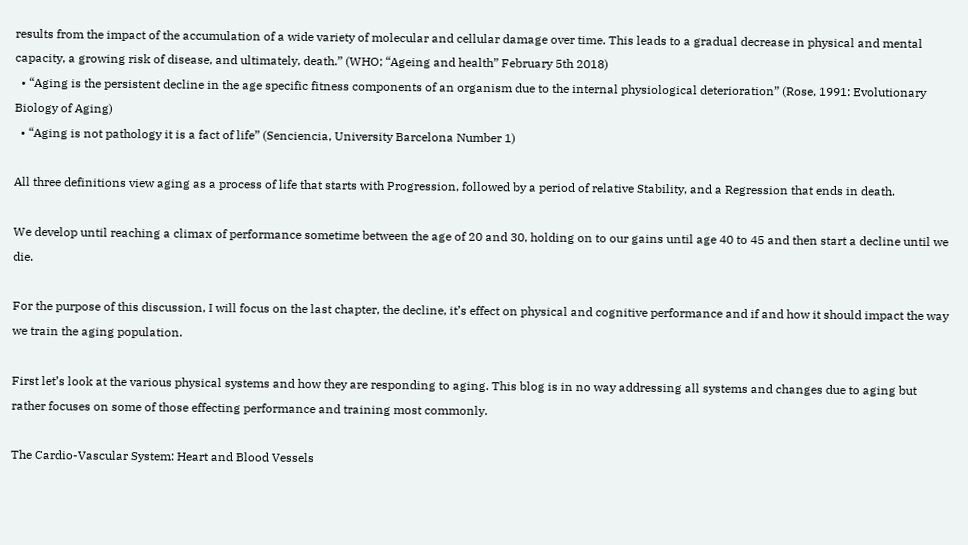results from the impact of the accumulation of a wide variety of molecular and cellular damage over time. This leads to a gradual decrease in physical and mental capacity, a growing risk of disease, and ultimately, death.” (WHO; “Ageing and health” February 5th 2018)
  • “Aging is the persistent decline in the age specific fitness components of an organism due to the internal physiological deterioration” (Rose, 1991: Evolutionary Biology of Aging)
  • “Aging is not pathology it is a fact of life” (Senciencia, University Barcelona Number 1)

All three definitions view aging as a process of life that starts with Progression, followed by a period of relative Stability, and a Regression that ends in death.

We develop until reaching a climax of performance sometime between the age of 20 and 30, holding on to our gains until age 40 to 45 and then start a decline until we die.

For the purpose of this discussion, I will focus on the last chapter, the decline, it’s effect on physical and cognitive performance and if and how it should impact the way we train the aging population.

First let’s look at the various physical systems and how they are responding to aging. This blog is in no way addressing all systems and changes due to aging but rather focuses on some of those effecting performance and training most commonly.

The Cardio-Vascular System: Heart and Blood Vessels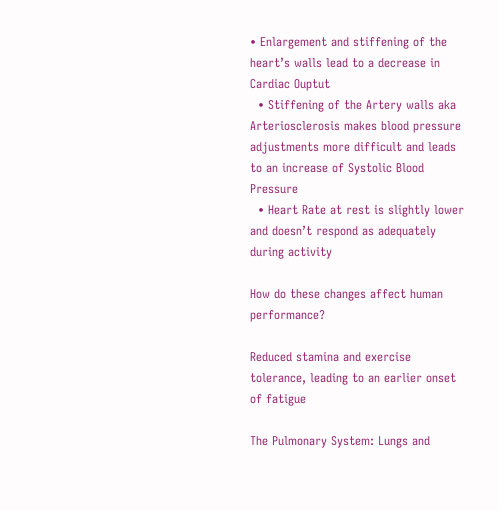• Enlargement and stiffening of the heart’s walls lead to a decrease in Cardiac Ouptut
  • Stiffening of the Artery walls aka Arteriosclerosis makes blood pressure adjustments more difficult and leads to an increase of Systolic Blood Pressure
  • Heart Rate at rest is slightly lower and doesn’t respond as adequately during activity

How do these changes affect human performance?

Reduced stamina and exercise tolerance, leading to an earlier onset of fatigue

The Pulmonary System: Lungs and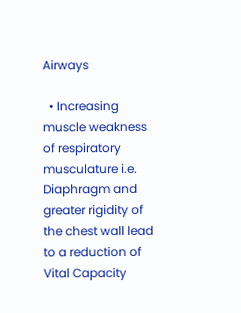Airways

  • Increasing muscle weakness of respiratory musculature i.e. Diaphragm and greater rigidity of the chest wall lead to a reduction of Vital Capacity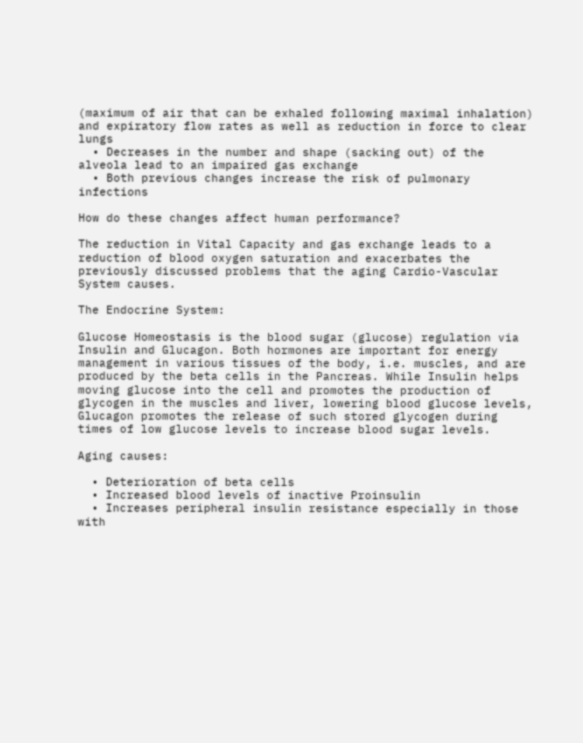(maximum of air that can be exhaled following maximal inhalation) and expiratory flow rates as well as reduction in force to clear lungs
  • Decreases in the number and shape (sacking out) of the alveola lead to an impaired gas exchange
  • Both previous changes increase the risk of pulmonary infections

How do these changes affect human performance?

The reduction in Vital Capacity and gas exchange leads to a reduction of blood oxygen saturation and exacerbates the previously discussed problems that the aging Cardio-Vascular System causes.

The Endocrine System:

Glucose Homeostasis is the blood sugar (glucose) regulation via Insulin and Glucagon. Both hormones are important for energy management in various tissues of the body, i.e. muscles, and are produced by the beta cells in the Pancreas. While Insulin helps moving glucose into the cell and promotes the production of glycogen in the muscles and liver, lowering blood glucose levels, Glucagon promotes the release of such stored glycogen during times of low glucose levels to increase blood sugar levels.

Aging causes:

  • Deterioration of beta cells
  • Increased blood levels of inactive Proinsulin
  • Increases peripheral insulin resistance especially in those with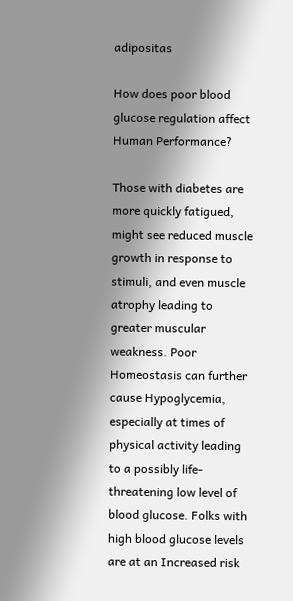adipositas

How does poor blood glucose regulation affect Human Performance?

Those with diabetes are more quickly fatigued, might see reduced muscle growth in response to stimuli, and even muscle atrophy leading to greater muscular weakness. Poor Homeostasis can further cause Hypoglycemia, especially at times of physical activity leading to a possibly life-threatening low level of blood glucose. Folks with high blood glucose levels are at an Increased risk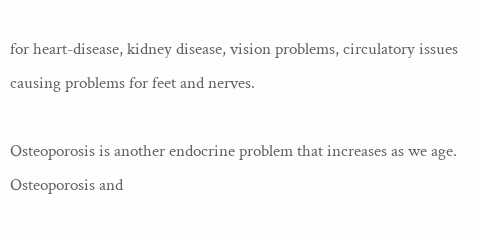for heart-disease, kidney disease, vision problems, circulatory issues causing problems for feet and nerves.

Osteoporosis is another endocrine problem that increases as we age. Osteoporosis and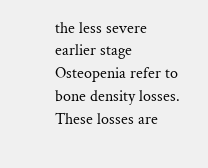the less severe earlier stage Osteopenia refer to bone density losses. These losses are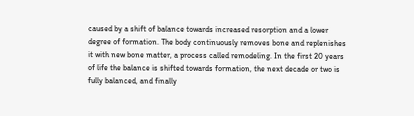caused by a shift of balance towards increased resorption and a lower degree of formation. The body continuously removes bone and replenishes it with new bone matter, a process called remodeling. In the first 20 years of life the balance is shifted towards formation, the next decade or two is fully balanced, and finally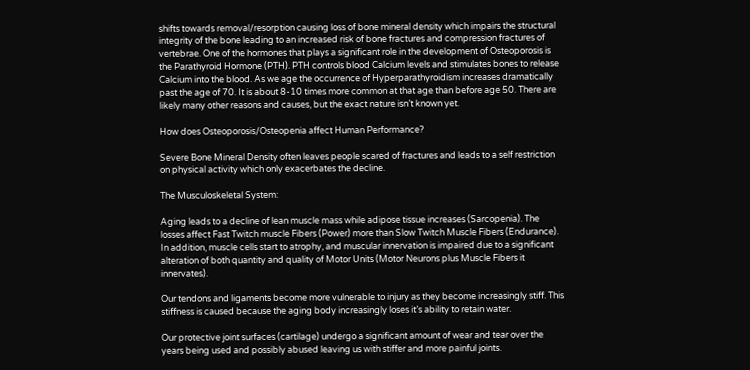shifts towards removal/resorption causing loss of bone mineral density which impairs the structural integrity of the bone leading to an increased risk of bone fractures and compression fractures of vertebrae. One of the hormones that plays a significant role in the development of Osteoporosis is the Parathyroid Hormone (PTH). PTH controls blood Calcium levels and stimulates bones to release Calcium into the blood. As we age the occurrence of Hyperparathyroidism increases dramatically past the age of 70. It is about 8-10 times more common at that age than before age 50. There are likely many other reasons and causes, but the exact nature isn’t known yet.

How does Osteoporosis/Osteopenia affect Human Performance?

Severe Bone Mineral Density often leaves people scared of fractures and leads to a self restriction on physical activity which only exacerbates the decline.

The Musculoskeletal System:

Aging leads to a decline of lean muscle mass while adipose tissue increases (Sarcopenia). The losses affect Fast Twitch muscle Fibers (Power) more than Slow Twitch Muscle Fibers (Endurance). In addition, muscle cells start to atrophy, and muscular innervation is impaired due to a significant alteration of both quantity and quality of Motor Units (Motor Neurons plus Muscle Fibers it innervates).

Our tendons and ligaments become more vulnerable to injury as they become increasingly stiff. This stiffness is caused because the aging body increasingly loses it’s ability to retain water.

Our protective joint surfaces (cartilage) undergo a significant amount of wear and tear over the years being used and possibly abused leaving us with stiffer and more painful joints.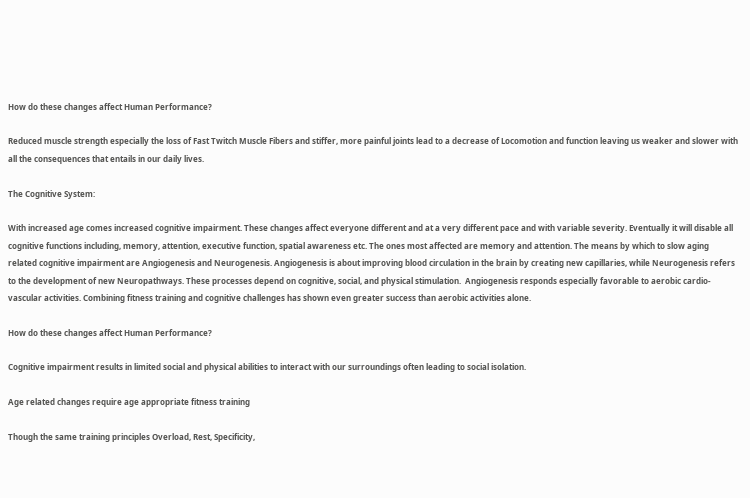How do these changes affect Human Performance?

Reduced muscle strength especially the loss of Fast Twitch Muscle Fibers and stiffer, more painful joints lead to a decrease of Locomotion and function leaving us weaker and slower with all the consequences that entails in our daily lives.

The Cognitive System:

With increased age comes increased cognitive impairment. These changes affect everyone different and at a very different pace and with variable severity. Eventually it will disable all cognitive functions including, memory, attention, executive function, spatial awareness etc. The ones most affected are memory and attention. The means by which to slow aging related cognitive impairment are Angiogenesis and Neurogenesis. Angiogenesis is about improving blood circulation in the brain by creating new capillaries, while Neurogenesis refers to the development of new Neuropathways. These processes depend on cognitive, social, and physical stimulation.  Angiogenesis responds especially favorable to aerobic cardio-vascular activities. Combining fitness training and cognitive challenges has shown even greater success than aerobic activities alone.

How do these changes affect Human Performance?

Cognitive impairment results in limited social and physical abilities to interact with our surroundings often leading to social isolation.

Age related changes require age appropriate fitness training

Though the same training principles Overload, Rest, Specificity,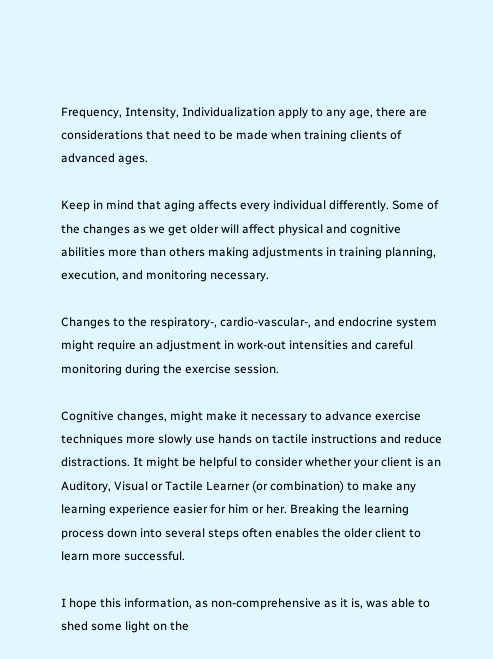Frequency, Intensity, Individualization apply to any age, there are considerations that need to be made when training clients of advanced ages.

Keep in mind that aging affects every individual differently. Some of the changes as we get older will affect physical and cognitive abilities more than others making adjustments in training planning, execution, and monitoring necessary.

Changes to the respiratory-, cardio-vascular-, and endocrine system might require an adjustment in work-out intensities and careful monitoring during the exercise session.

Cognitive changes, might make it necessary to advance exercise techniques more slowly use hands on tactile instructions and reduce distractions. It might be helpful to consider whether your client is an Auditory, Visual or Tactile Learner (or combination) to make any learning experience easier for him or her. Breaking the learning process down into several steps often enables the older client to learn more successful.

I hope this information, as non-comprehensive as it is, was able to shed some light on the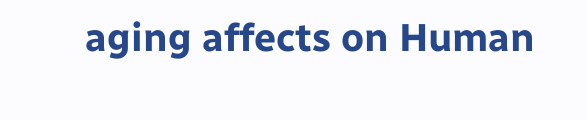aging affects on Human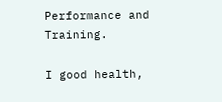Performance and Training.

I good health,